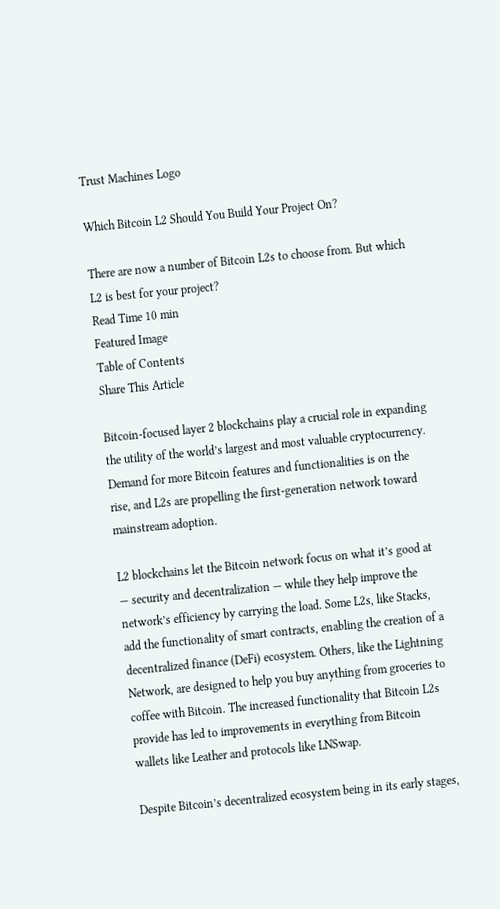Trust Machines Logo

Which Bitcoin L2 Should You Build Your Project On?

There are now a number of Bitcoin L2s to choose from. But which L2 is best for your project?
Read Time 10 min
Featured Image
Table of Contents
Share This Article

Bitcoin-focused layer 2 blockchains play a crucial role in expanding the utility of the world’s largest and most valuable cryptocurrency. Demand for more Bitcoin features and functionalities is on the rise, and L2s are propelling the first-generation network toward mainstream adoption.

L2 blockchains let the Bitcoin network focus on what it’s good at — security and decentralization — while they help improve the network’s efficiency by carrying the load. Some L2s, like Stacks, add the functionality of smart contracts, enabling the creation of a decentralized finance (DeFi) ecosystem. Others, like the Lightning Network, are designed to help you buy anything from groceries to coffee with Bitcoin. The increased functionality that Bitcoin L2s provide has led to improvements in everything from Bitcoin wallets like Leather and protocols like LNSwap.

Despite Bitcoin’s decentralized ecosystem being in its early stages,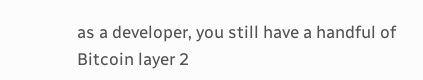as a developer, you still have a handful of Bitcoin layer 2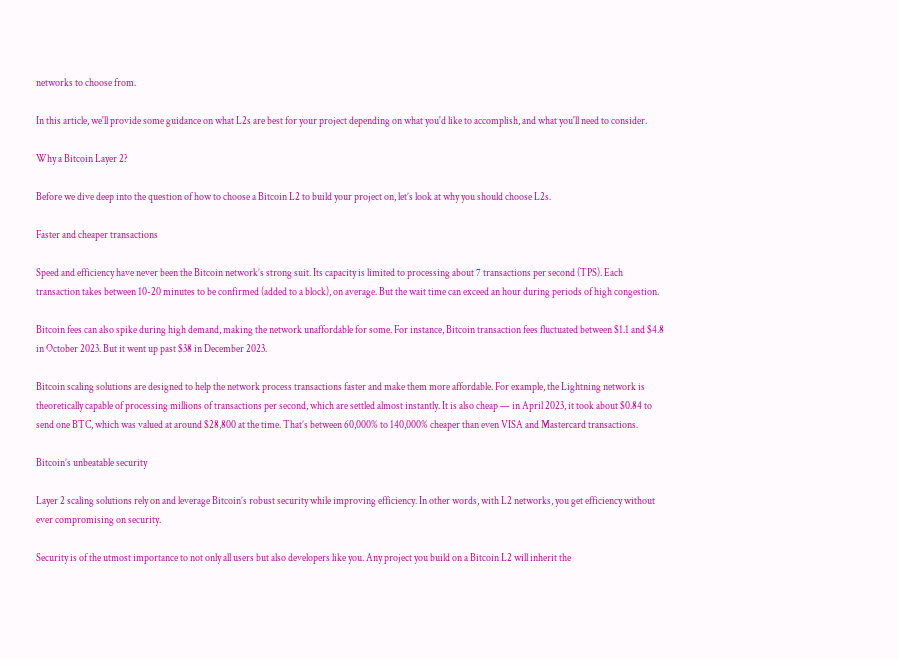networks to choose from.

In this article, we'll provide some guidance on what L2s are best for your project depending on what you'd like to accomplish, and what you'll need to consider.

Why a Bitcoin Layer 2?

Before we dive deep into the question of how to choose a Bitcoin L2 to build your project on, let’s look at why you should choose L2s.

Faster and cheaper transactions

Speed and efficiency have never been the Bitcoin network’s strong suit. Its capacity is limited to processing about 7 transactions per second (TPS). Each transaction takes between 10-20 minutes to be confirmed (added to a block), on average. But the wait time can exceed an hour during periods of high congestion.

Bitcoin fees can also spike during high demand, making the network unaffordable for some. For instance, Bitcoin transaction fees fluctuated between $1.1 and $4.8 in October 2023. But it went up past $38 in December 2023.

Bitcoin scaling solutions are designed to help the network process transactions faster and make them more affordable. For example, the Lightning network is theoretically capable of processing millions of transactions per second, which are settled almost instantly. It is also cheap — in April 2023, it took about $0.84 to send one BTC, which was valued at around $28,800 at the time. That’s between 60,000% to 140,000% cheaper than even VISA and Mastercard transactions.

Bitcoin’s unbeatable security

Layer 2 scaling solutions rely on and leverage Bitcoin’s robust security while improving efficiency. In other words, with L2 networks, you get efficiency without ever compromising on security.

Security is of the utmost importance to not only all users but also developers like you. Any project you build on a Bitcoin L2 will inherit the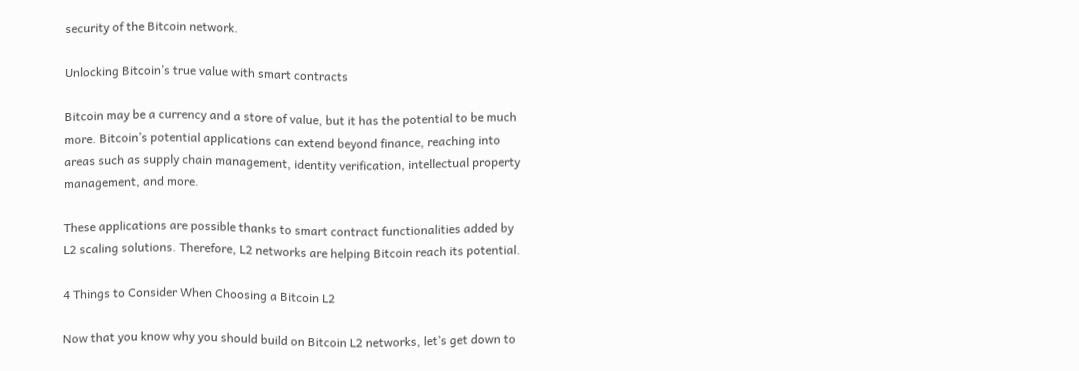security of the Bitcoin network.

Unlocking Bitcoin’s true value with smart contracts

Bitcoin may be a currency and a store of value, but it has the potential to be much more. Bitcoin’s potential applications can extend beyond finance, reaching into areas such as supply chain management, identity verification, intellectual property management, and more.

These applications are possible thanks to smart contract functionalities added by L2 scaling solutions. Therefore, L2 networks are helping Bitcoin reach its potential.

4 Things to Consider When Choosing a Bitcoin L2

Now that you know why you should build on Bitcoin L2 networks, let’s get down to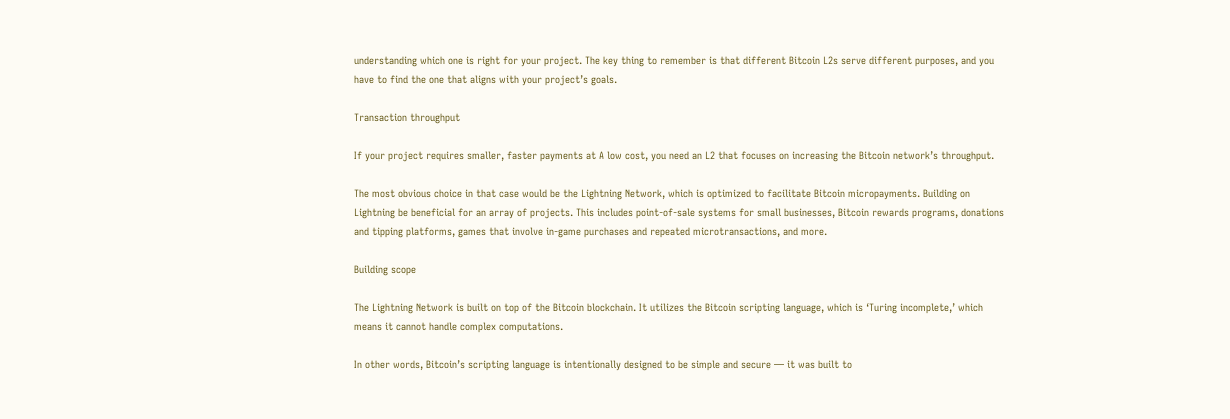understanding which one is right for your project. The key thing to remember is that different Bitcoin L2s serve different purposes, and you have to find the one that aligns with your project’s goals.

Transaction throughput

If your project requires smaller, faster payments at A low cost, you need an L2 that focuses on increasing the Bitcoin network’s throughput.

The most obvious choice in that case would be the Lightning Network, which is optimized to facilitate Bitcoin micropayments. Building on Lightning be beneficial for an array of projects. This includes point-of-sale systems for small businesses, Bitcoin rewards programs, donations and tipping platforms, games that involve in-game purchases and repeated microtransactions, and more.

Building scope

The Lightning Network is built on top of the Bitcoin blockchain. It utilizes the Bitcoin scripting language, which is ‘Turing incomplete,’ which means it cannot handle complex computations.

In other words, Bitcoin’s scripting language is intentionally designed to be simple and secure — it was built to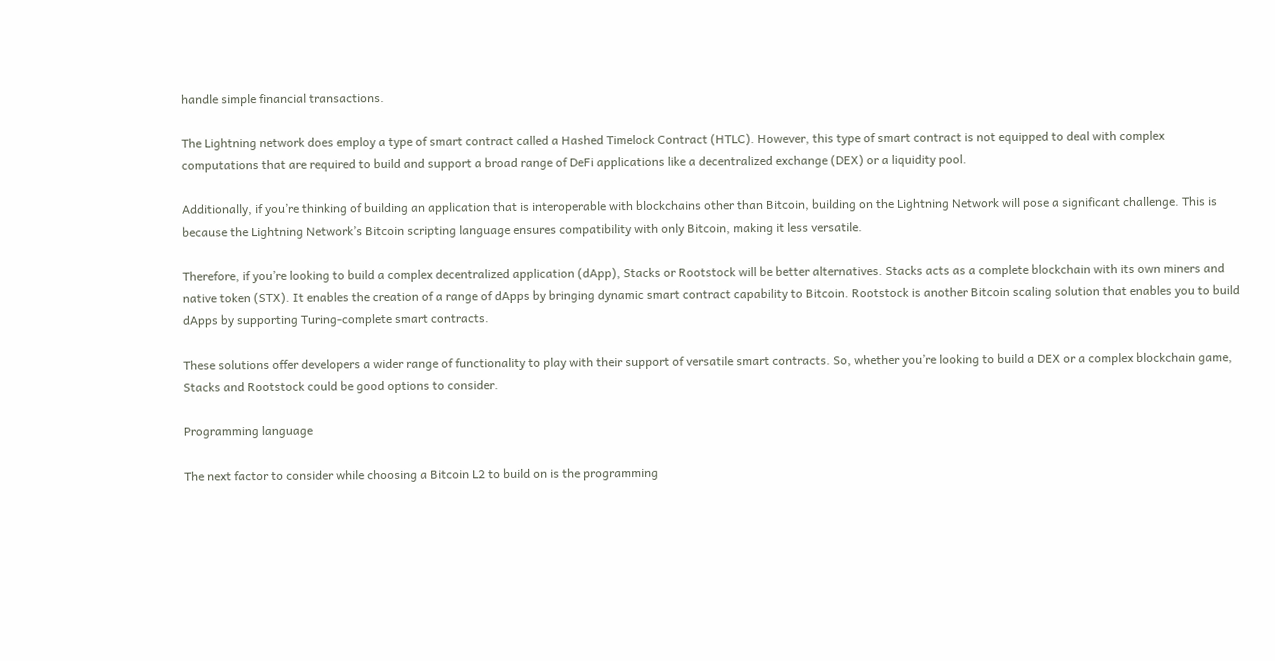handle simple financial transactions.

The Lightning network does employ a type of smart contract called a Hashed Timelock Contract (HTLC). However, this type of smart contract is not equipped to deal with complex computations that are required to build and support a broad range of DeFi applications like a decentralized exchange (DEX) or a liquidity pool.

Additionally, if you’re thinking of building an application that is interoperable with blockchains other than Bitcoin, building on the Lightning Network will pose a significant challenge. This is because the Lightning Network’s Bitcoin scripting language ensures compatibility with only Bitcoin, making it less versatile.

Therefore, if you’re looking to build a complex decentralized application (dApp), Stacks or Rootstock will be better alternatives. Stacks acts as a complete blockchain with its own miners and native token (STX). It enables the creation of a range of dApps by bringing dynamic smart contract capability to Bitcoin. Rootstock is another Bitcoin scaling solution that enables you to build dApps by supporting Turing-complete smart contracts.

These solutions offer developers a wider range of functionality to play with their support of versatile smart contracts. So, whether you’re looking to build a DEX or a complex blockchain game, Stacks and Rootstock could be good options to consider.

Programming language

The next factor to consider while choosing a Bitcoin L2 to build on is the programming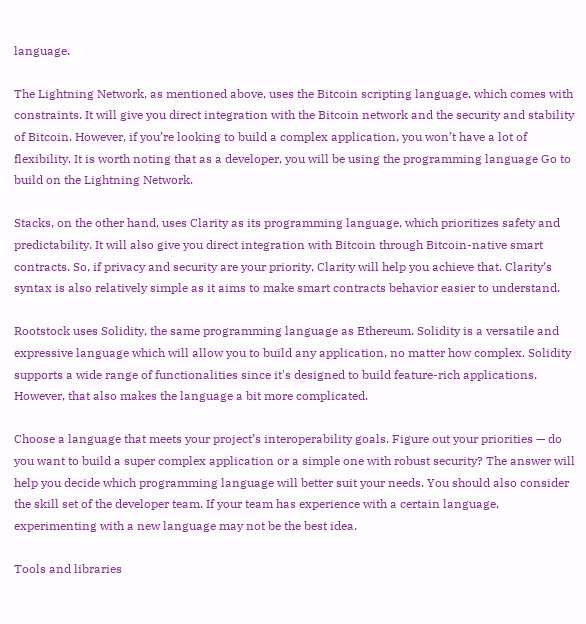language.

The Lightning Network, as mentioned above, uses the Bitcoin scripting language, which comes with constraints. It will give you direct integration with the Bitcoin network and the security and stability of Bitcoin. However, if you’re looking to build a complex application, you won’t have a lot of flexibility. It is worth noting that as a developer, you will be using the programming language Go to build on the Lightning Network.

Stacks, on the other hand, uses Clarity as its programming language, which prioritizes safety and predictability. It will also give you direct integration with Bitcoin through Bitcoin-native smart contracts. So, if privacy and security are your priority, Clarity will help you achieve that. Clarity’s syntax is also relatively simple as it aims to make smart contracts behavior easier to understand.

Rootstock uses Solidity, the same programming language as Ethereum. Solidity is a versatile and expressive language which will allow you to build any application, no matter how complex. Solidity supports a wide range of functionalities since it's designed to build feature-rich applications. However, that also makes the language a bit more complicated.

Choose a language that meets your project’s interoperability goals. Figure out your priorities — do you want to build a super complex application or a simple one with robust security? The answer will help you decide which programming language will better suit your needs. You should also consider the skill set of the developer team. If your team has experience with a certain language, experimenting with a new language may not be the best idea.

Tools and libraries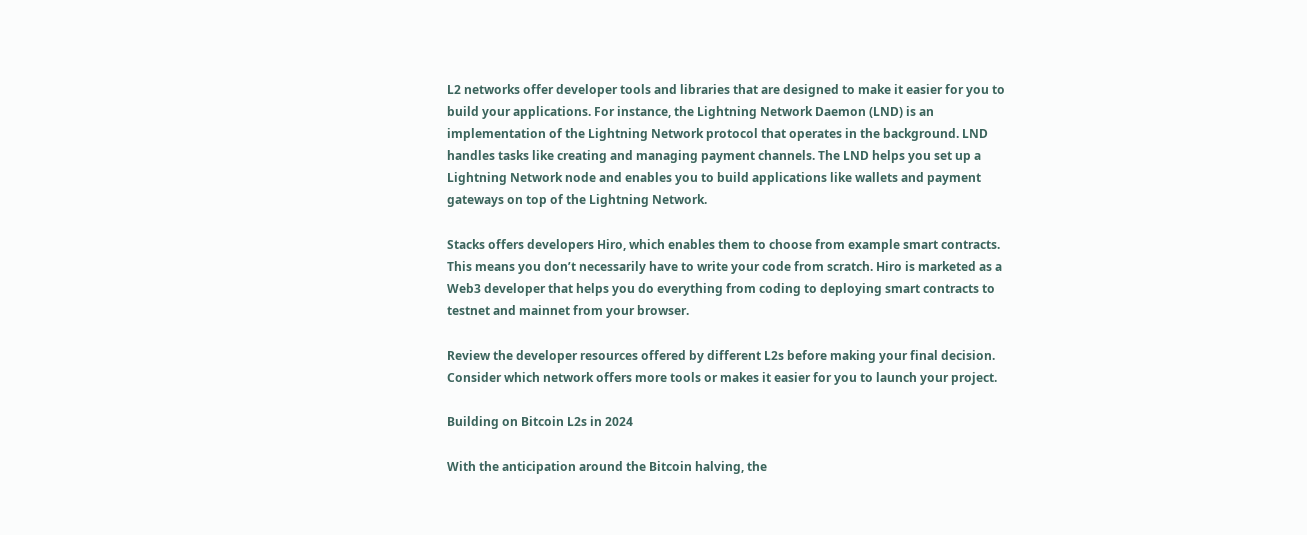L2 networks offer developer tools and libraries that are designed to make it easier for you to build your applications. For instance, the Lightning Network Daemon (LND) is an implementation of the Lightning Network protocol that operates in the background. LND handles tasks like creating and managing payment channels. The LND helps you set up a Lightning Network node and enables you to build applications like wallets and payment gateways on top of the Lightning Network.

Stacks offers developers Hiro, which enables them to choose from example smart contracts. This means you don’t necessarily have to write your code from scratch. Hiro is marketed as a Web3 developer that helps you do everything from coding to deploying smart contracts to testnet and mainnet from your browser.

Review the developer resources offered by different L2s before making your final decision. Consider which network offers more tools or makes it easier for you to launch your project.

Building on Bitcoin L2s in 2024

With the anticipation around the Bitcoin halving, the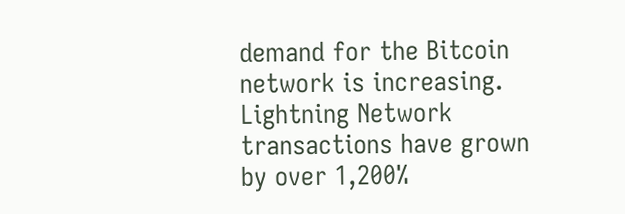demand for the Bitcoin network is increasing. Lightning Network transactions have grown by over 1,200%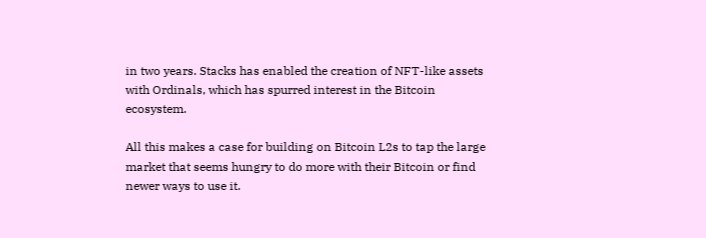in two years. Stacks has enabled the creation of NFT-like assets with Ordinals, which has spurred interest in the Bitcoin ecosystem.

All this makes a case for building on Bitcoin L2s to tap the large market that seems hungry to do more with their Bitcoin or find newer ways to use it.